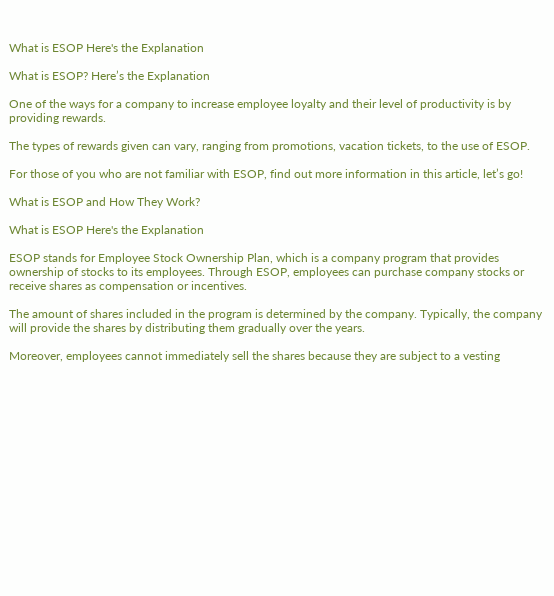What is ESOP Here's the Explanation

What is ESOP? Here’s the Explanation

One of the ways for a company to increase employee loyalty and their level of productivity is by providing rewards.

The types of rewards given can vary, ranging from promotions, vacation tickets, to the use of ESOP.

For those of you who are not familiar with ESOP, find out more information in this article, let’s go!

What is ESOP and How They Work?

What is ESOP Here's the Explanation

ESOP stands for Employee Stock Ownership Plan, which is a company program that provides ownership of stocks to its employees. Through ESOP, employees can purchase company stocks or receive shares as compensation or incentives.

The amount of shares included in the program is determined by the company. Typically, the company will provide the shares by distributing them gradually over the years.

Moreover, employees cannot immediately sell the shares because they are subject to a vesting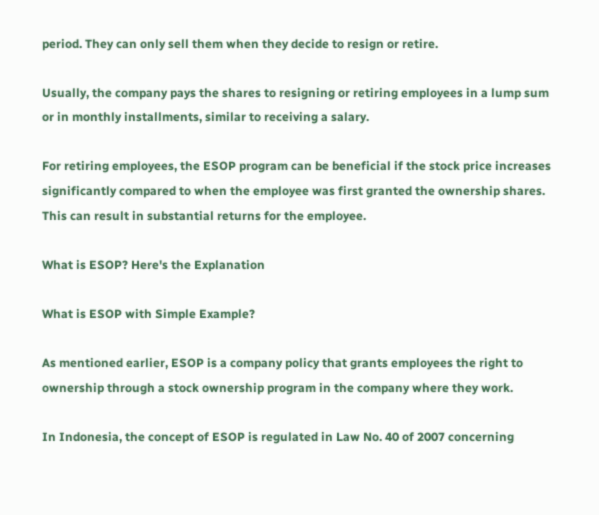period. They can only sell them when they decide to resign or retire.

Usually, the company pays the shares to resigning or retiring employees in a lump sum or in monthly installments, similar to receiving a salary.

For retiring employees, the ESOP program can be beneficial if the stock price increases significantly compared to when the employee was first granted the ownership shares. This can result in substantial returns for the employee.

What is ESOP? Here's the Explanation

What is ESOP with Simple Example?

As mentioned earlier, ESOP is a company policy that grants employees the right to ownership through a stock ownership program in the company where they work.

In Indonesia, the concept of ESOP is regulated in Law No. 40 of 2007 concerning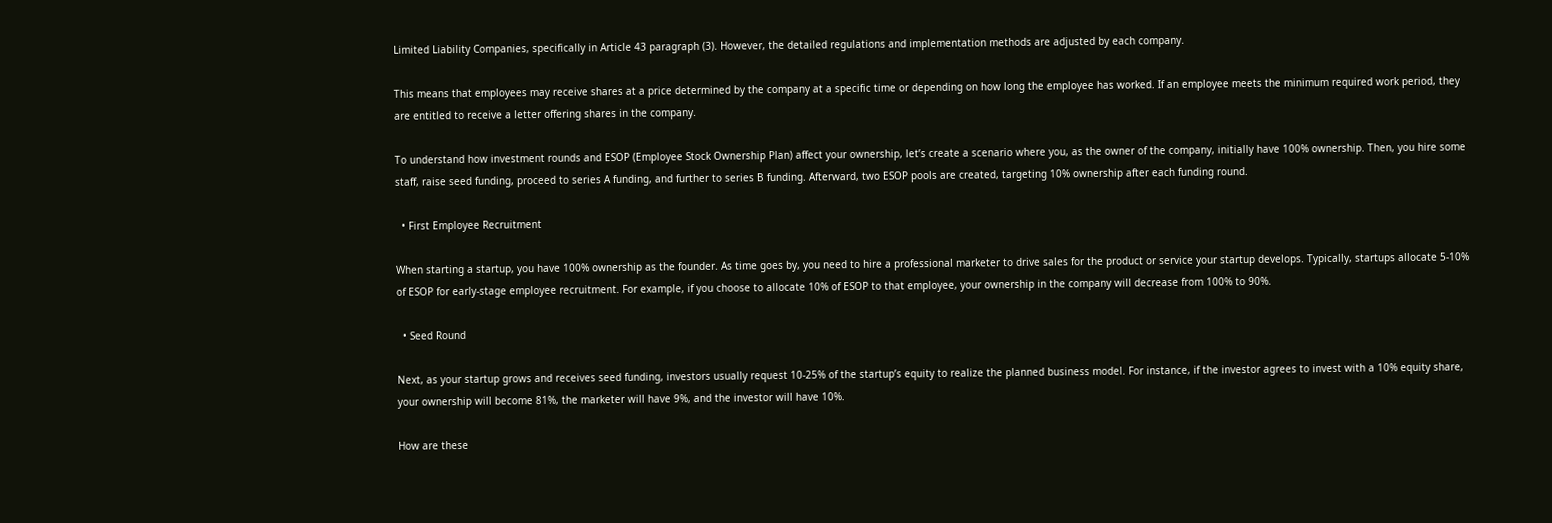Limited Liability Companies, specifically in Article 43 paragraph (3). However, the detailed regulations and implementation methods are adjusted by each company.

This means that employees may receive shares at a price determined by the company at a specific time or depending on how long the employee has worked. If an employee meets the minimum required work period, they are entitled to receive a letter offering shares in the company.

To understand how investment rounds and ESOP (Employee Stock Ownership Plan) affect your ownership, let’s create a scenario where you, as the owner of the company, initially have 100% ownership. Then, you hire some staff, raise seed funding, proceed to series A funding, and further to series B funding. Afterward, two ESOP pools are created, targeting 10% ownership after each funding round.

  • First Employee Recruitment

When starting a startup, you have 100% ownership as the founder. As time goes by, you need to hire a professional marketer to drive sales for the product or service your startup develops. Typically, startups allocate 5-10% of ESOP for early-stage employee recruitment. For example, if you choose to allocate 10% of ESOP to that employee, your ownership in the company will decrease from 100% to 90%.

  • Seed Round

Next, as your startup grows and receives seed funding, investors usually request 10-25% of the startup’s equity to realize the planned business model. For instance, if the investor agrees to invest with a 10% equity share, your ownership will become 81%, the marketer will have 9%, and the investor will have 10%.

How are these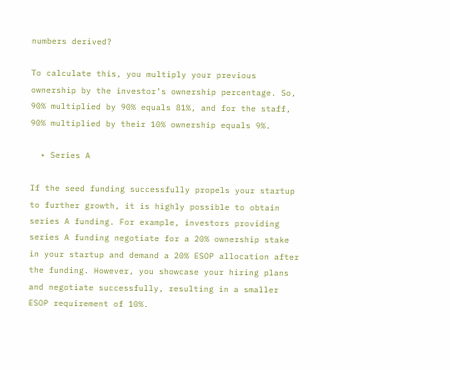numbers derived?

To calculate this, you multiply your previous ownership by the investor’s ownership percentage. So, 90% multiplied by 90% equals 81%, and for the staff, 90% multiplied by their 10% ownership equals 9%.

  • Series A

If the seed funding successfully propels your startup to further growth, it is highly possible to obtain series A funding. For example, investors providing series A funding negotiate for a 20% ownership stake in your startup and demand a 20% ESOP allocation after the funding. However, you showcase your hiring plans and negotiate successfully, resulting in a smaller ESOP requirement of 10%.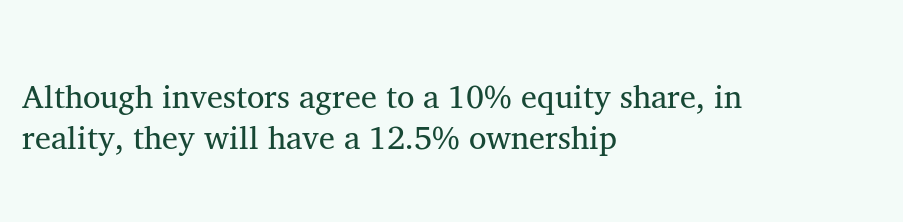Although investors agree to a 10% equity share, in reality, they will have a 12.5% ownership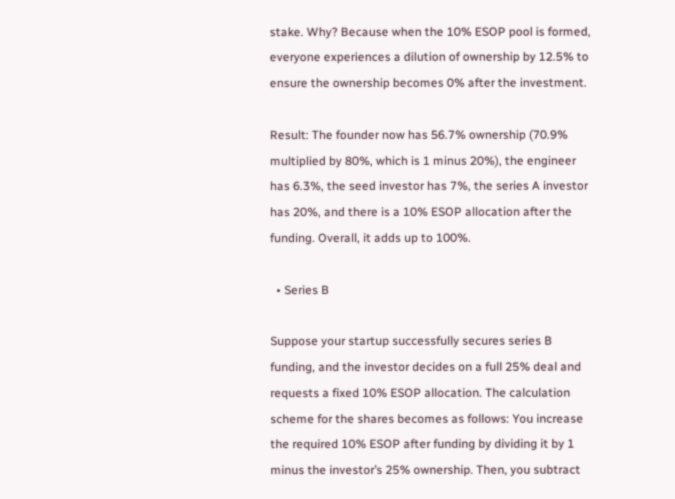stake. Why? Because when the 10% ESOP pool is formed, everyone experiences a dilution of ownership by 12.5% to ensure the ownership becomes 0% after the investment.

Result: The founder now has 56.7% ownership (70.9% multiplied by 80%, which is 1 minus 20%), the engineer has 6.3%, the seed investor has 7%, the series A investor has 20%, and there is a 10% ESOP allocation after the funding. Overall, it adds up to 100%.

  • Series B

Suppose your startup successfully secures series B funding, and the investor decides on a full 25% deal and requests a fixed 10% ESOP allocation. The calculation scheme for the shares becomes as follows: You increase the required 10% ESOP after funding by dividing it by 1 minus the investor’s 25% ownership. Then, you subtract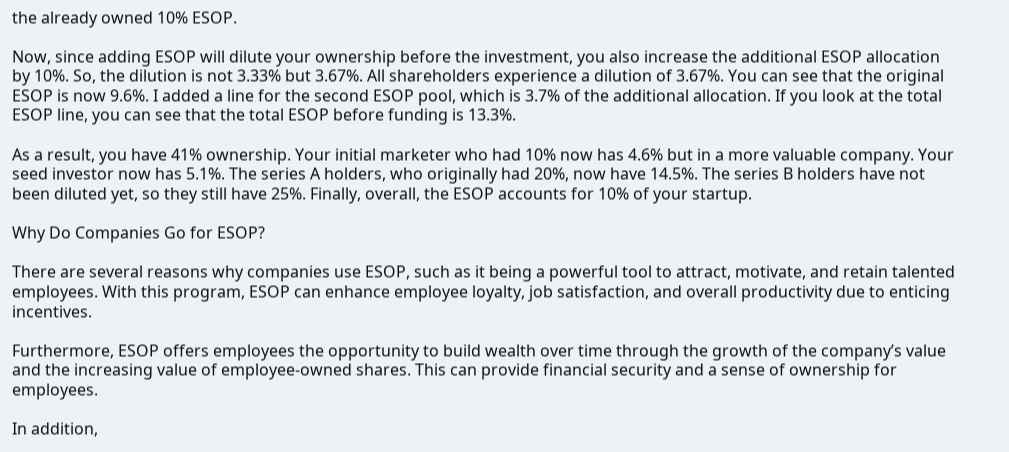the already owned 10% ESOP.

Now, since adding ESOP will dilute your ownership before the investment, you also increase the additional ESOP allocation by 10%. So, the dilution is not 3.33% but 3.67%. All shareholders experience a dilution of 3.67%. You can see that the original ESOP is now 9.6%. I added a line for the second ESOP pool, which is 3.7% of the additional allocation. If you look at the total ESOP line, you can see that the total ESOP before funding is 13.3%.

As a result, you have 41% ownership. Your initial marketer who had 10% now has 4.6% but in a more valuable company. Your seed investor now has 5.1%. The series A holders, who originally had 20%, now have 14.5%. The series B holders have not been diluted yet, so they still have 25%. Finally, overall, the ESOP accounts for 10% of your startup.

Why Do Companies Go for ESOP?

There are several reasons why companies use ESOP, such as it being a powerful tool to attract, motivate, and retain talented employees. With this program, ESOP can enhance employee loyalty, job satisfaction, and overall productivity due to enticing incentives.

Furthermore, ESOP offers employees the opportunity to build wealth over time through the growth of the company’s value and the increasing value of employee-owned shares. This can provide financial security and a sense of ownership for employees.

In addition,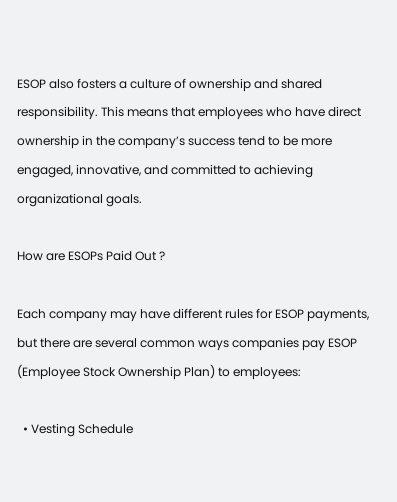ESOP also fosters a culture of ownership and shared responsibility. This means that employees who have direct ownership in the company’s success tend to be more engaged, innovative, and committed to achieving organizational goals.

How are ESOPs Paid Out ?

Each company may have different rules for ESOP payments, but there are several common ways companies pay ESOP (Employee Stock Ownership Plan) to employees:

  • Vesting Schedule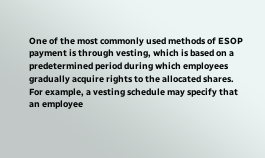One of the most commonly used methods of ESOP payment is through vesting, which is based on a predetermined period during which employees gradually acquire rights to the allocated shares. For example, a vesting schedule may specify that an employee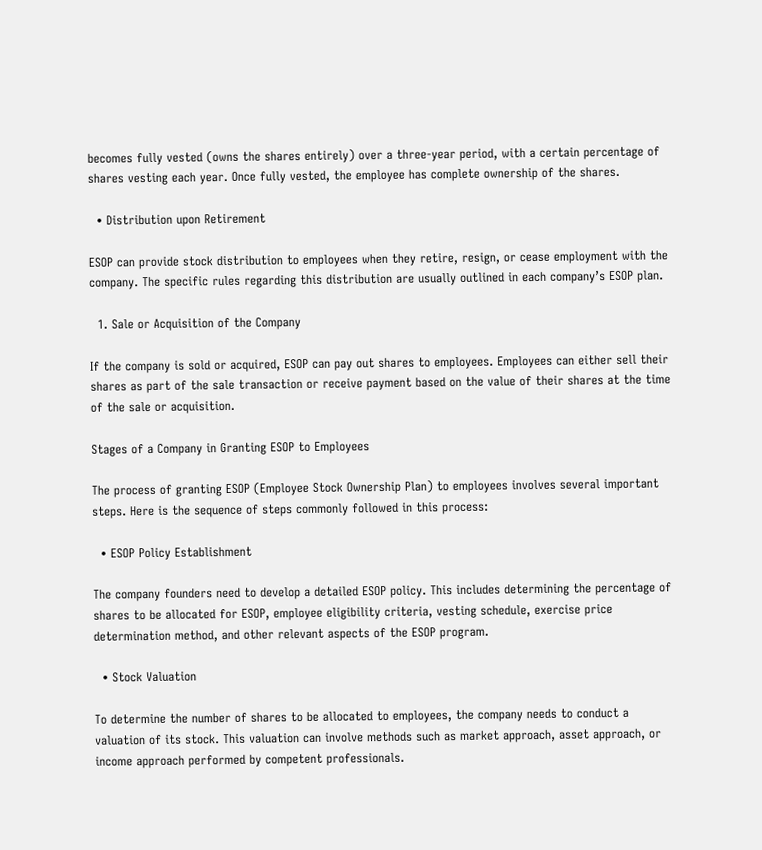becomes fully vested (owns the shares entirely) over a three-year period, with a certain percentage of shares vesting each year. Once fully vested, the employee has complete ownership of the shares.

  • Distribution upon Retirement

ESOP can provide stock distribution to employees when they retire, resign, or cease employment with the company. The specific rules regarding this distribution are usually outlined in each company’s ESOP plan.

  1. Sale or Acquisition of the Company

If the company is sold or acquired, ESOP can pay out shares to employees. Employees can either sell their shares as part of the sale transaction or receive payment based on the value of their shares at the time of the sale or acquisition.

Stages of a Company in Granting ESOP to Employees

The process of granting ESOP (Employee Stock Ownership Plan) to employees involves several important steps. Here is the sequence of steps commonly followed in this process:

  • ESOP Policy Establishment

The company founders need to develop a detailed ESOP policy. This includes determining the percentage of shares to be allocated for ESOP, employee eligibility criteria, vesting schedule, exercise price determination method, and other relevant aspects of the ESOP program.

  • Stock Valuation

To determine the number of shares to be allocated to employees, the company needs to conduct a valuation of its stock. This valuation can involve methods such as market approach, asset approach, or income approach performed by competent professionals.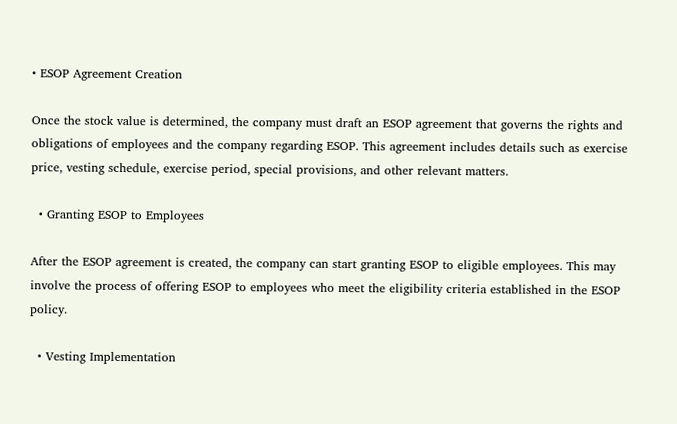• ESOP Agreement Creation

Once the stock value is determined, the company must draft an ESOP agreement that governs the rights and obligations of employees and the company regarding ESOP. This agreement includes details such as exercise price, vesting schedule, exercise period, special provisions, and other relevant matters.

  • Granting ESOP to Employees

After the ESOP agreement is created, the company can start granting ESOP to eligible employees. This may involve the process of offering ESOP to employees who meet the eligibility criteria established in the ESOP policy.

  • Vesting Implementation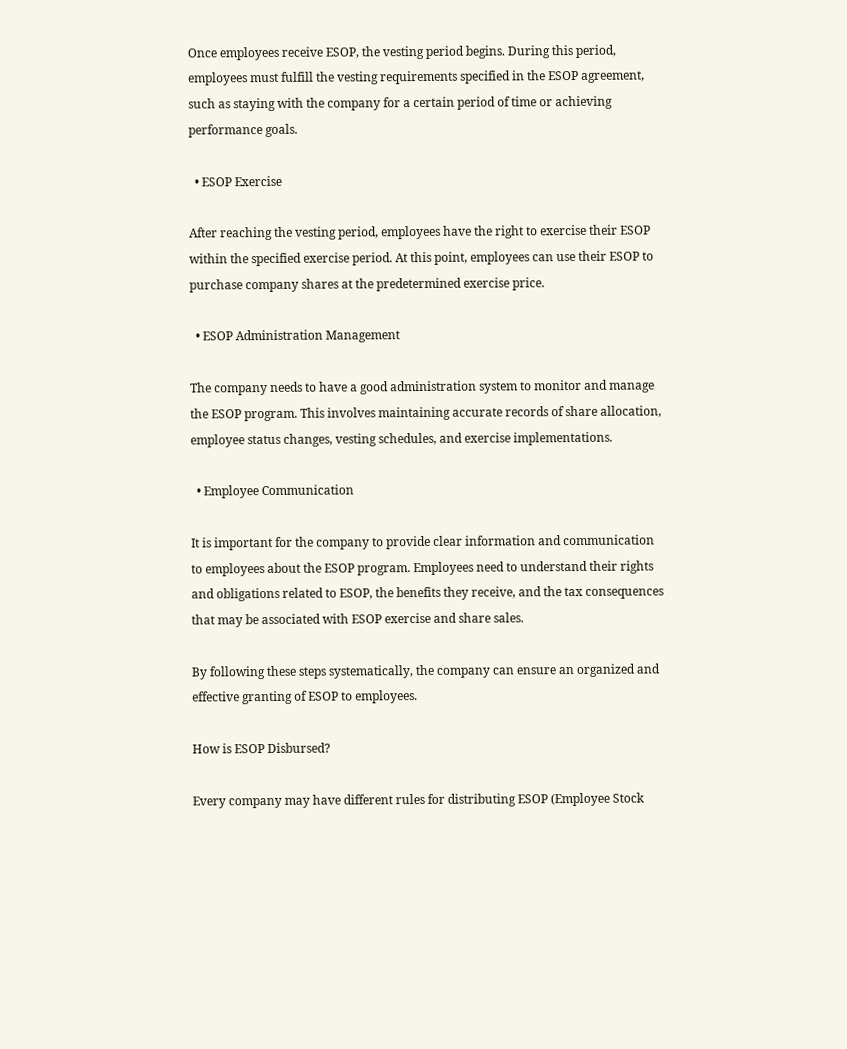Once employees receive ESOP, the vesting period begins. During this period, employees must fulfill the vesting requirements specified in the ESOP agreement, such as staying with the company for a certain period of time or achieving performance goals.

  • ESOP Exercise

After reaching the vesting period, employees have the right to exercise their ESOP within the specified exercise period. At this point, employees can use their ESOP to purchase company shares at the predetermined exercise price.

  • ESOP Administration Management

The company needs to have a good administration system to monitor and manage the ESOP program. This involves maintaining accurate records of share allocation, employee status changes, vesting schedules, and exercise implementations.

  • Employee Communication

It is important for the company to provide clear information and communication to employees about the ESOP program. Employees need to understand their rights and obligations related to ESOP, the benefits they receive, and the tax consequences that may be associated with ESOP exercise and share sales.

By following these steps systematically, the company can ensure an organized and effective granting of ESOP to employees.

How is ESOP Disbursed?

Every company may have different rules for distributing ESOP (Employee Stock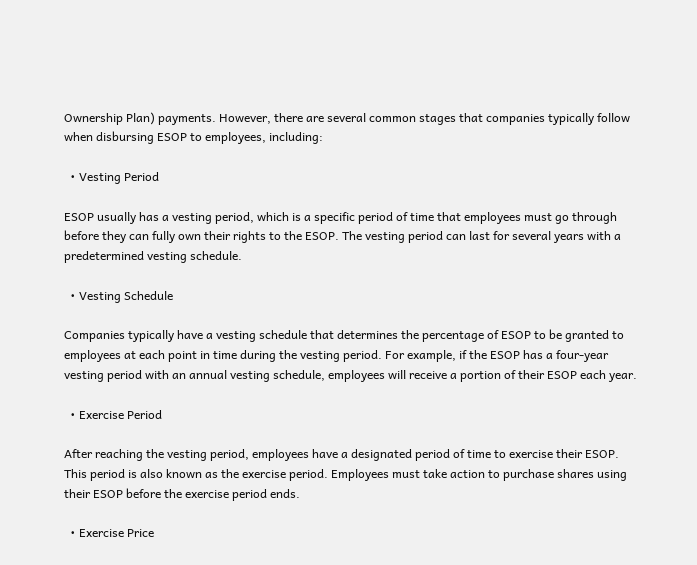Ownership Plan) payments. However, there are several common stages that companies typically follow when disbursing ESOP to employees, including:

  • Vesting Period

ESOP usually has a vesting period, which is a specific period of time that employees must go through before they can fully own their rights to the ESOP. The vesting period can last for several years with a predetermined vesting schedule.

  • Vesting Schedule

Companies typically have a vesting schedule that determines the percentage of ESOP to be granted to employees at each point in time during the vesting period. For example, if the ESOP has a four-year vesting period with an annual vesting schedule, employees will receive a portion of their ESOP each year.

  • Exercise Period

After reaching the vesting period, employees have a designated period of time to exercise their ESOP. This period is also known as the exercise period. Employees must take action to purchase shares using their ESOP before the exercise period ends.

  • Exercise Price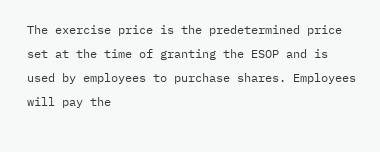The exercise price is the predetermined price set at the time of granting the ESOP and is used by employees to purchase shares. Employees will pay the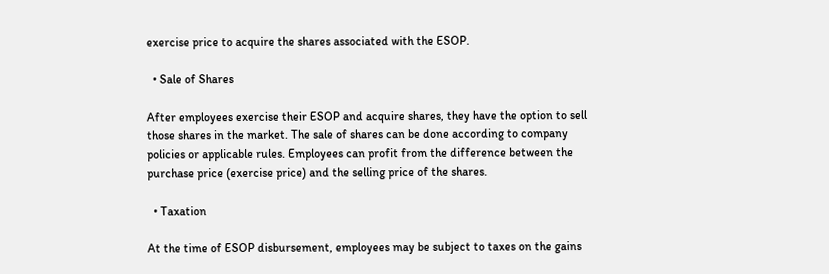exercise price to acquire the shares associated with the ESOP.

  • Sale of Shares

After employees exercise their ESOP and acquire shares, they have the option to sell those shares in the market. The sale of shares can be done according to company policies or applicable rules. Employees can profit from the difference between the purchase price (exercise price) and the selling price of the shares.

  • Taxation

At the time of ESOP disbursement, employees may be subject to taxes on the gains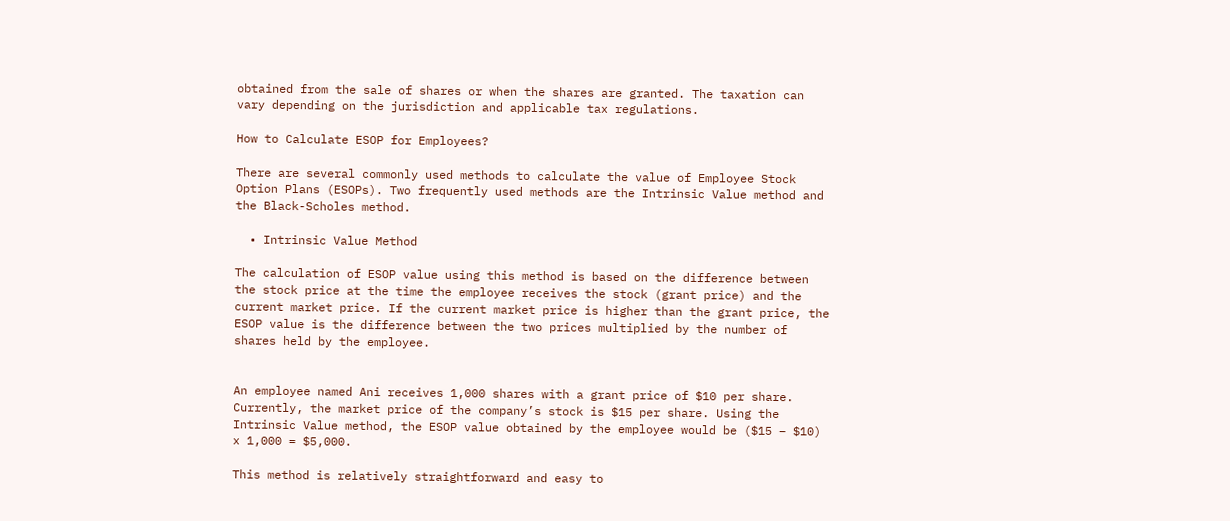obtained from the sale of shares or when the shares are granted. The taxation can vary depending on the jurisdiction and applicable tax regulations.

How to Calculate ESOP for Employees?

There are several commonly used methods to calculate the value of Employee Stock Option Plans (ESOPs). Two frequently used methods are the Intrinsic Value method and the Black-Scholes method.

  • Intrinsic Value Method

The calculation of ESOP value using this method is based on the difference between the stock price at the time the employee receives the stock (grant price) and the current market price. If the current market price is higher than the grant price, the ESOP value is the difference between the two prices multiplied by the number of shares held by the employee.


An employee named Ani receives 1,000 shares with a grant price of $10 per share. Currently, the market price of the company’s stock is $15 per share. Using the Intrinsic Value method, the ESOP value obtained by the employee would be ($15 – $10) x 1,000 = $5,000.

This method is relatively straightforward and easy to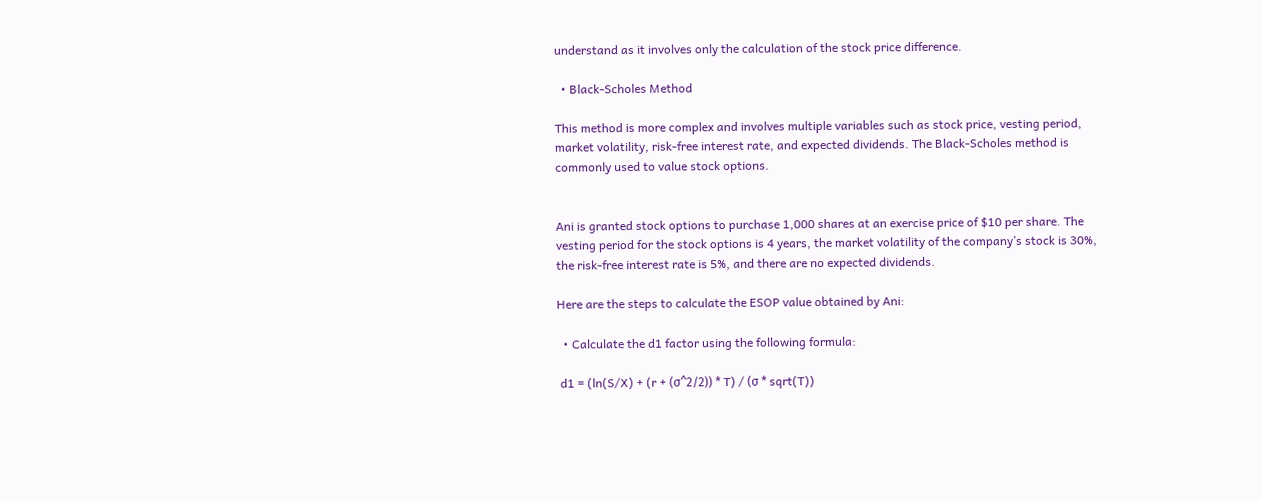understand as it involves only the calculation of the stock price difference.

  • Black-Scholes Method

This method is more complex and involves multiple variables such as stock price, vesting period, market volatility, risk-free interest rate, and expected dividends. The Black-Scholes method is commonly used to value stock options.


Ani is granted stock options to purchase 1,000 shares at an exercise price of $10 per share. The vesting period for the stock options is 4 years, the market volatility of the company’s stock is 30%, the risk-free interest rate is 5%, and there are no expected dividends.

Here are the steps to calculate the ESOP value obtained by Ani:

  • Calculate the d1 factor using the following formula:

 d1 = (ln(S/X) + (r + (σ^2/2)) * T) / (σ * sqrt(T))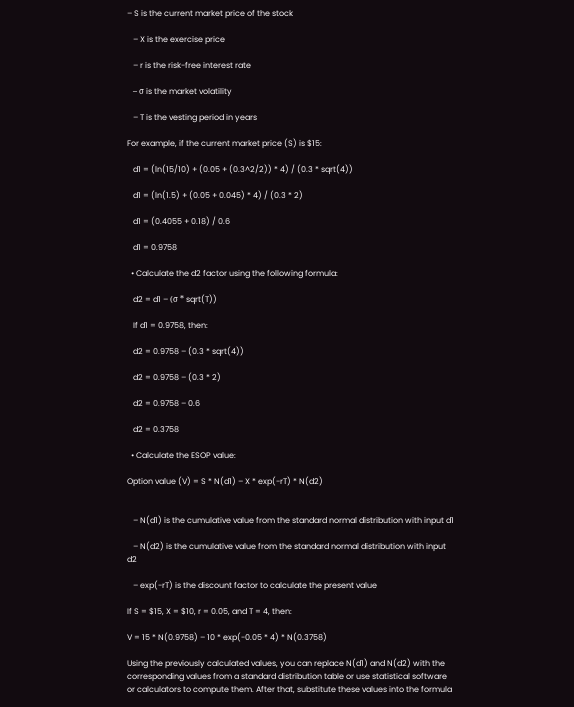– S is the current market price of the stock

   – X is the exercise price

   – r is the risk-free interest rate

   – σ is the market volatility

   – T is the vesting period in years

For example, if the current market price (S) is $15:

   d1 = (ln(15/10) + (0.05 + (0.3^2/2)) * 4) / (0.3 * sqrt(4))

   d1 = (ln(1.5) + (0.05 + 0.045) * 4) / (0.3 * 2)

   d1 = (0.4055 + 0.18) / 0.6

   d1 = 0.9758

  • Calculate the d2 factor using the following formula:

   d2 = d1 – (σ * sqrt(T))

   If d1 = 0.9758, then:

   d2 = 0.9758 – (0.3 * sqrt(4))

   d2 = 0.9758 – (0.3 * 2)

   d2 = 0.9758 – 0.6

   d2 = 0.3758

  • Calculate the ESOP value:

Option value (V) = S * N(d1) – X * exp(-rT) * N(d2)


   – N(d1) is the cumulative value from the standard normal distribution with input d1

   – N(d2) is the cumulative value from the standard normal distribution with input d2

   – exp(-rT) is the discount factor to calculate the present value

If S = $15, X = $10, r = 0.05, and T = 4, then:

V = 15 * N(0.9758) – 10 * exp(-0.05 * 4) * N(0.3758)

Using the previously calculated values, you can replace N(d1) and N(d2) with the corresponding values from a standard distribution table or use statistical software or calculators to compute them. After that, substitute these values into the formula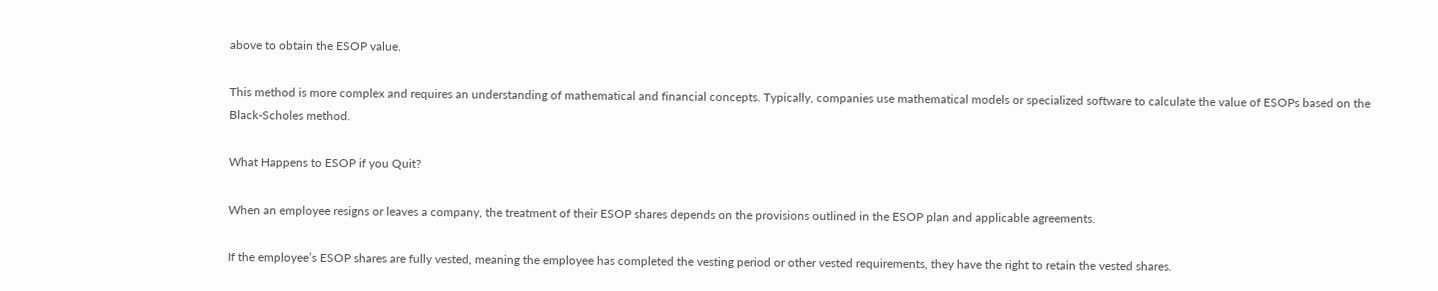above to obtain the ESOP value.

This method is more complex and requires an understanding of mathematical and financial concepts. Typically, companies use mathematical models or specialized software to calculate the value of ESOPs based on the Black-Scholes method.

What Happens to ESOP if you Quit?

When an employee resigns or leaves a company, the treatment of their ESOP shares depends on the provisions outlined in the ESOP plan and applicable agreements.

If the employee’s ESOP shares are fully vested, meaning the employee has completed the vesting period or other vested requirements, they have the right to retain the vested shares.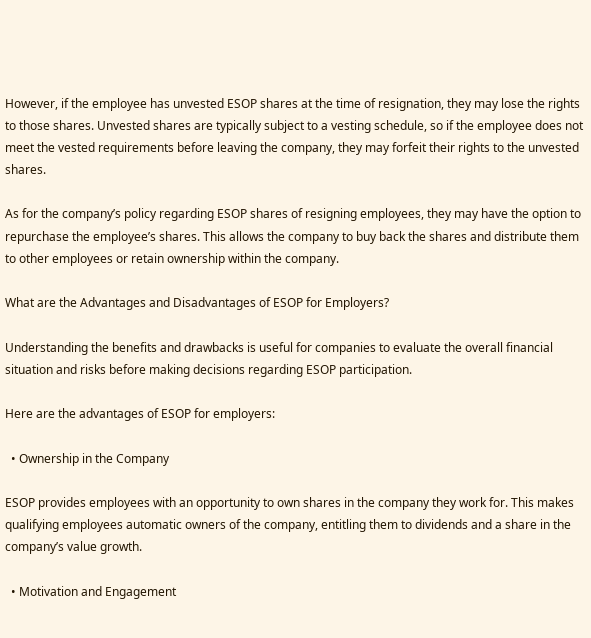However, if the employee has unvested ESOP shares at the time of resignation, they may lose the rights to those shares. Unvested shares are typically subject to a vesting schedule, so if the employee does not meet the vested requirements before leaving the company, they may forfeit their rights to the unvested shares.

As for the company’s policy regarding ESOP shares of resigning employees, they may have the option to repurchase the employee’s shares. This allows the company to buy back the shares and distribute them to other employees or retain ownership within the company.

What are the Advantages and Disadvantages of ESOP for Employers?

Understanding the benefits and drawbacks is useful for companies to evaluate the overall financial situation and risks before making decisions regarding ESOP participation.

Here are the advantages of ESOP for employers:

  • Ownership in the Company

ESOP provides employees with an opportunity to own shares in the company they work for. This makes qualifying employees automatic owners of the company, entitling them to dividends and a share in the company’s value growth.

  • Motivation and Engagement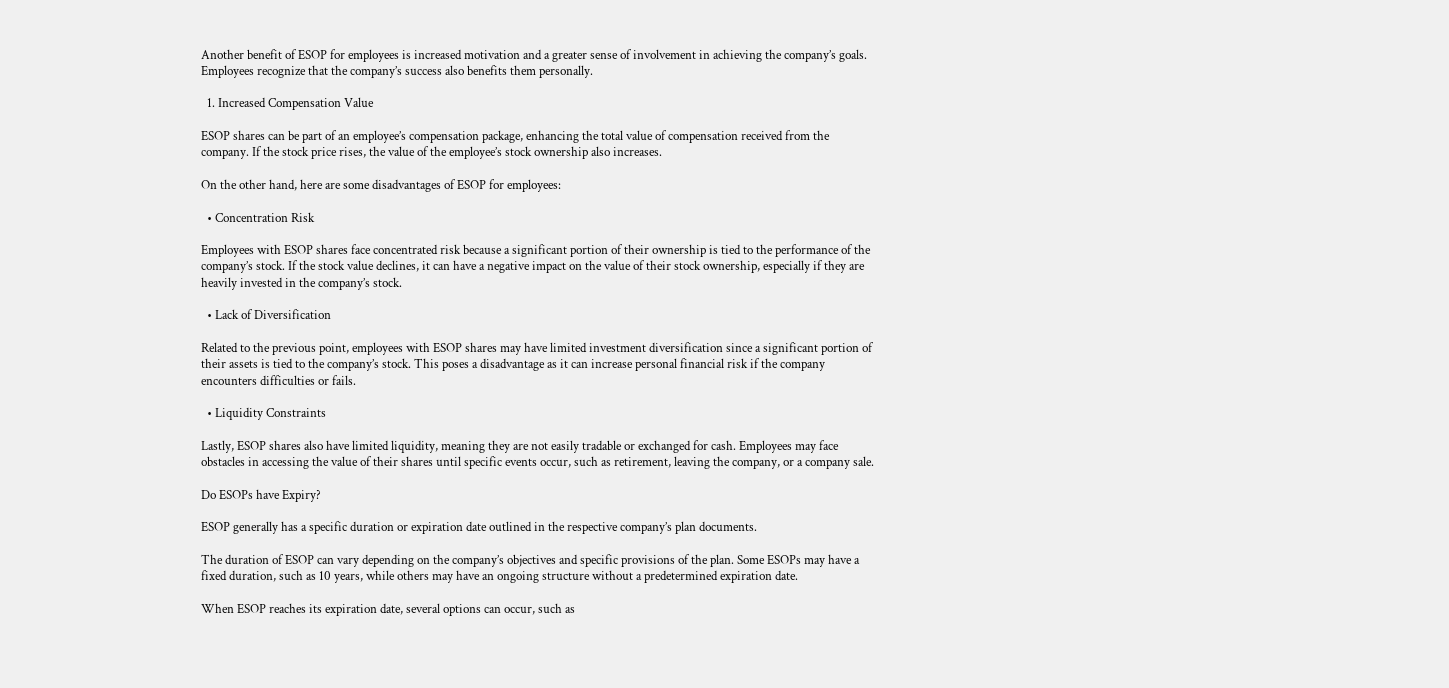Another benefit of ESOP for employees is increased motivation and a greater sense of involvement in achieving the company’s goals. Employees recognize that the company’s success also benefits them personally.

  1. Increased Compensation Value

ESOP shares can be part of an employee’s compensation package, enhancing the total value of compensation received from the company. If the stock price rises, the value of the employee’s stock ownership also increases.

On the other hand, here are some disadvantages of ESOP for employees:

  • Concentration Risk

Employees with ESOP shares face concentrated risk because a significant portion of their ownership is tied to the performance of the company’s stock. If the stock value declines, it can have a negative impact on the value of their stock ownership, especially if they are heavily invested in the company’s stock.

  • Lack of Diversification

Related to the previous point, employees with ESOP shares may have limited investment diversification since a significant portion of their assets is tied to the company’s stock. This poses a disadvantage as it can increase personal financial risk if the company encounters difficulties or fails.

  • Liquidity Constraints

Lastly, ESOP shares also have limited liquidity, meaning they are not easily tradable or exchanged for cash. Employees may face obstacles in accessing the value of their shares until specific events occur, such as retirement, leaving the company, or a company sale.

Do ESOPs have Expiry?

ESOP generally has a specific duration or expiration date outlined in the respective company’s plan documents.

The duration of ESOP can vary depending on the company’s objectives and specific provisions of the plan. Some ESOPs may have a fixed duration, such as 10 years, while others may have an ongoing structure without a predetermined expiration date.

When ESOP reaches its expiration date, several options can occur, such as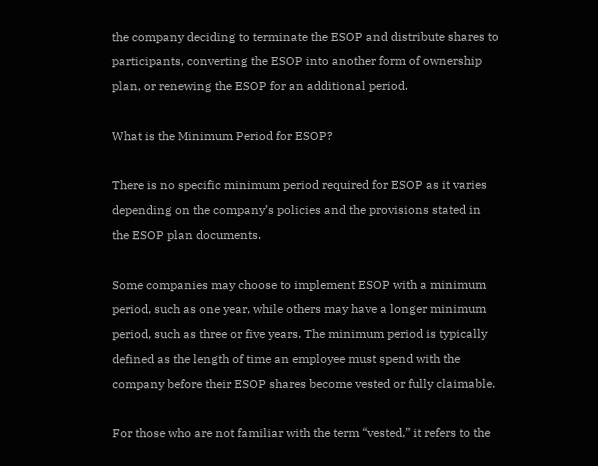the company deciding to terminate the ESOP and distribute shares to participants, converting the ESOP into another form of ownership plan, or renewing the ESOP for an additional period.

What is the Minimum Period for ESOP?

There is no specific minimum period required for ESOP as it varies depending on the company’s policies and the provisions stated in the ESOP plan documents.

Some companies may choose to implement ESOP with a minimum period, such as one year, while others may have a longer minimum period, such as three or five years. The minimum period is typically defined as the length of time an employee must spend with the company before their ESOP shares become vested or fully claimable.

For those who are not familiar with the term “vested,” it refers to the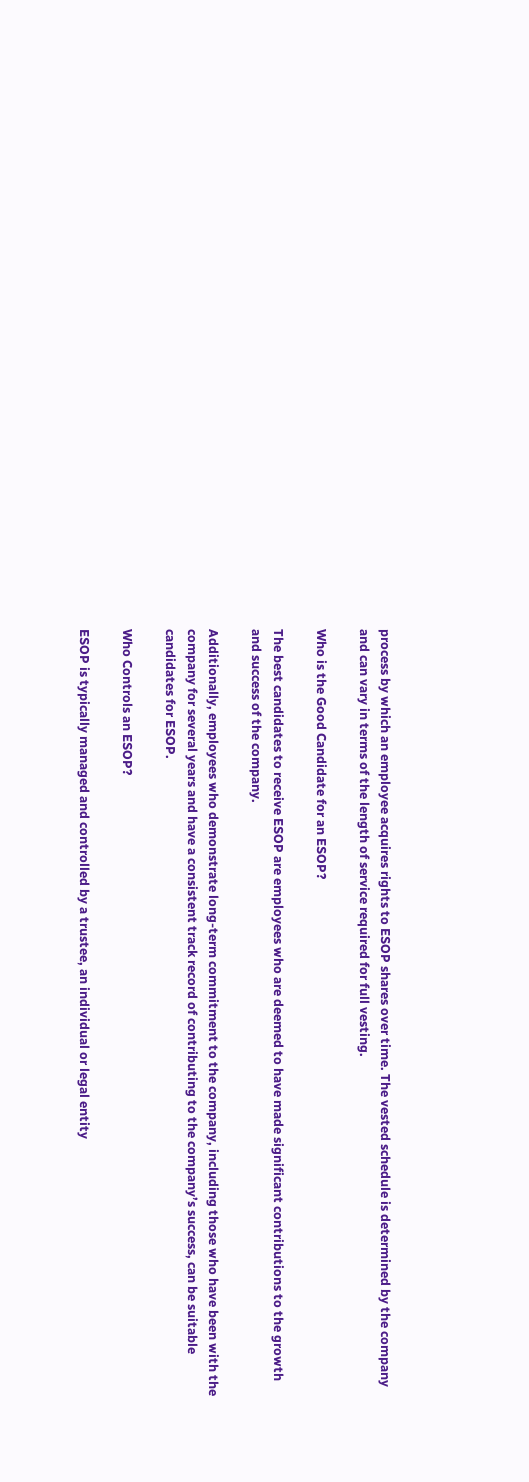process by which an employee acquires rights to ESOP shares over time. The vested schedule is determined by the company and can vary in terms of the length of service required for full vesting.

Who is the Good Candidate for an ESOP?

The best candidates to receive ESOP are employees who are deemed to have made significant contributions to the growth and success of the company.

Additionally, employees who demonstrate long-term commitment to the company, including those who have been with the company for several years and have a consistent track record of contributing to the company’s success, can be suitable candidates for ESOP.

Who Controls an ESOP?

ESOP is typically managed and controlled by a trustee, an individual or legal entity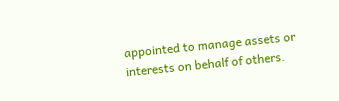appointed to manage assets or interests on behalf of others.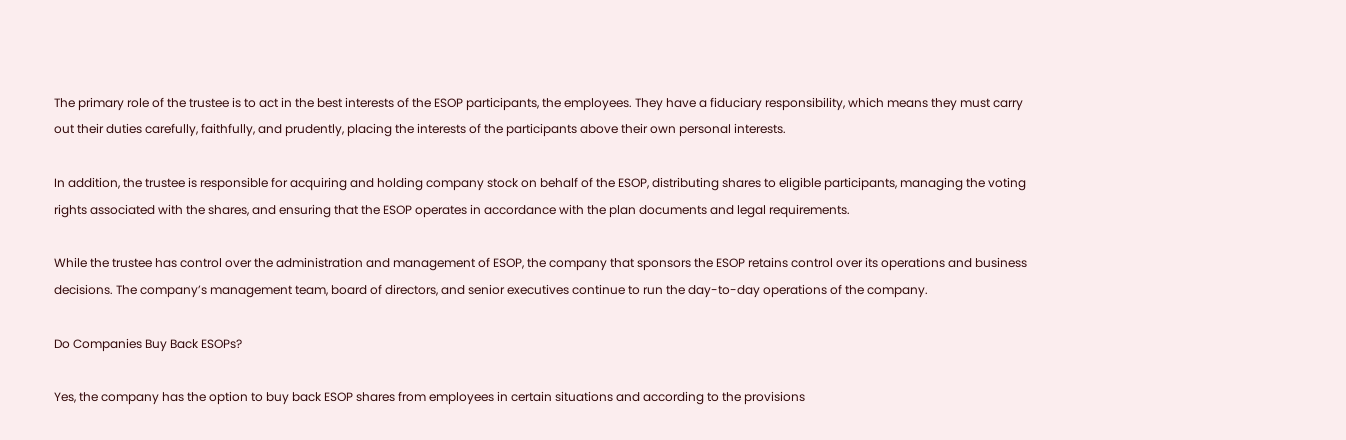The primary role of the trustee is to act in the best interests of the ESOP participants, the employees. They have a fiduciary responsibility, which means they must carry out their duties carefully, faithfully, and prudently, placing the interests of the participants above their own personal interests.

In addition, the trustee is responsible for acquiring and holding company stock on behalf of the ESOP, distributing shares to eligible participants, managing the voting rights associated with the shares, and ensuring that the ESOP operates in accordance with the plan documents and legal requirements.

While the trustee has control over the administration and management of ESOP, the company that sponsors the ESOP retains control over its operations and business decisions. The company’s management team, board of directors, and senior executives continue to run the day-to-day operations of the company.

Do Companies Buy Back ESOPs?

Yes, the company has the option to buy back ESOP shares from employees in certain situations and according to the provisions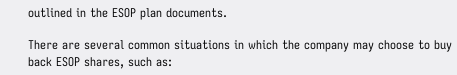outlined in the ESOP plan documents.

There are several common situations in which the company may choose to buy back ESOP shares, such as: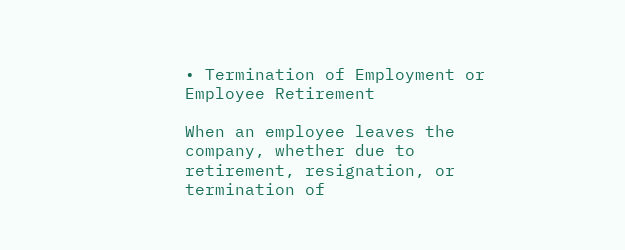• Termination of Employment or Employee Retirement

When an employee leaves the company, whether due to retirement, resignation, or termination of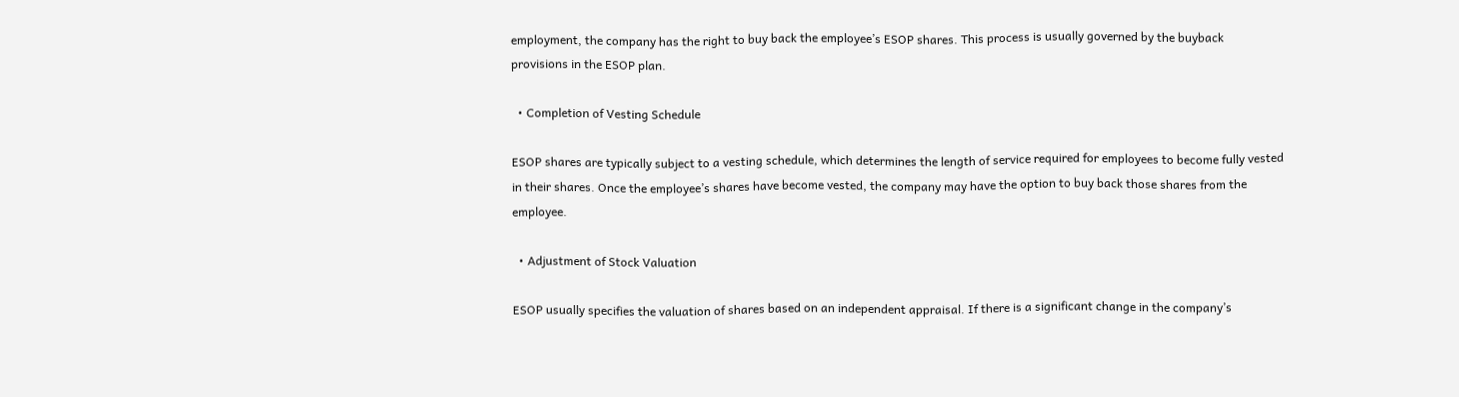employment, the company has the right to buy back the employee’s ESOP shares. This process is usually governed by the buyback provisions in the ESOP plan.

  • Completion of Vesting Schedule

ESOP shares are typically subject to a vesting schedule, which determines the length of service required for employees to become fully vested in their shares. Once the employee’s shares have become vested, the company may have the option to buy back those shares from the employee.

  • Adjustment of Stock Valuation

ESOP usually specifies the valuation of shares based on an independent appraisal. If there is a significant change in the company’s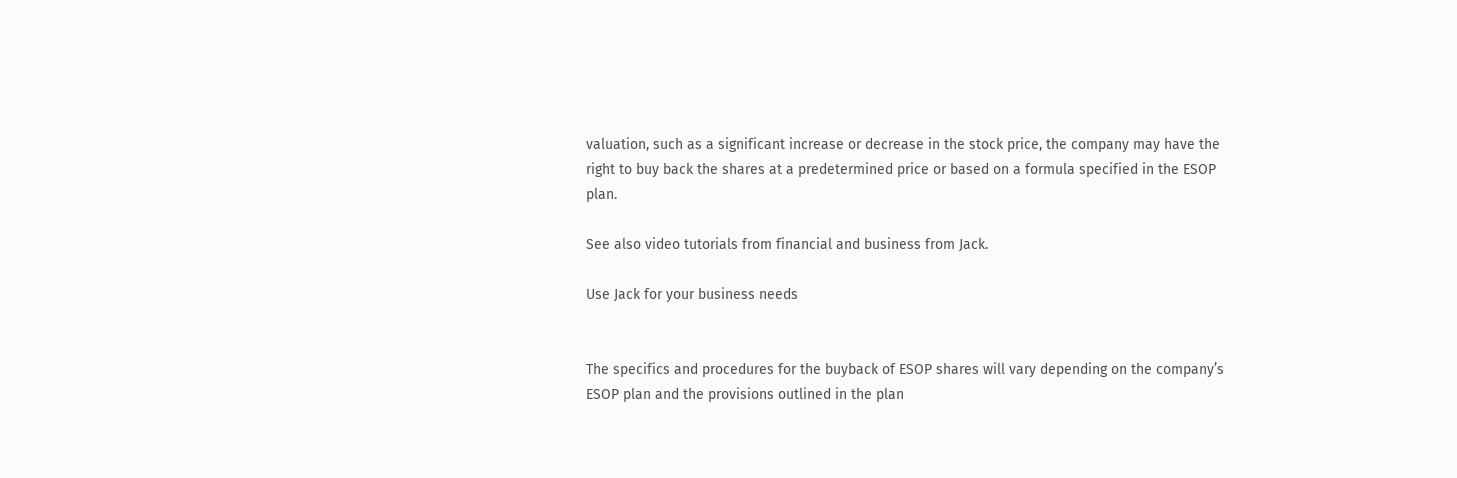valuation, such as a significant increase or decrease in the stock price, the company may have the right to buy back the shares at a predetermined price or based on a formula specified in the ESOP plan.

See also video tutorials from financial and business from Jack.

Use Jack for your business needs


The specifics and procedures for the buyback of ESOP shares will vary depending on the company’s ESOP plan and the provisions outlined in the plan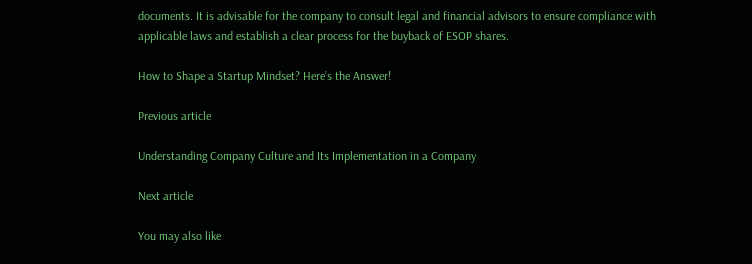documents. It is advisable for the company to consult legal and financial advisors to ensure compliance with applicable laws and establish a clear process for the buyback of ESOP shares.

How to Shape a Startup Mindset? Here’s the Answer!

Previous article

Understanding Company Culture and Its Implementation in a Company

Next article

You may also like